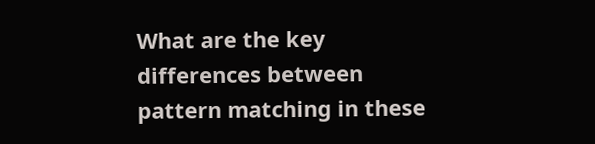What are the key differences between pattern matching in these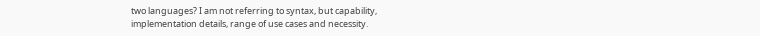two languages? I am not referring to syntax, but capability, implementation details, range of use cases and necessity.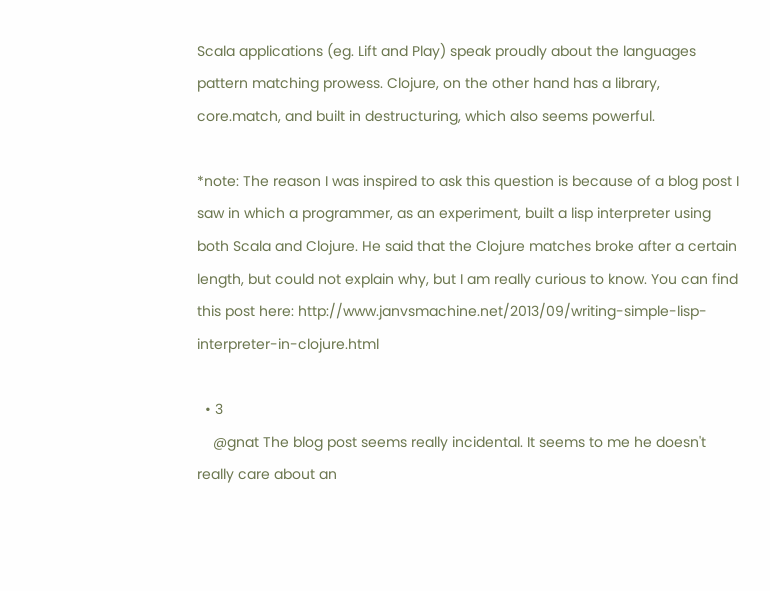Scala applications (eg. Lift and Play) speak proudly about the languages pattern matching prowess. Clojure, on the other hand has a library, core.match, and built in destructuring, which also seems powerful.

*note: The reason I was inspired to ask this question is because of a blog post I saw in which a programmer, as an experiment, built a lisp interpreter using both Scala and Clojure. He said that the Clojure matches broke after a certain length, but could not explain why, but I am really curious to know. You can find this post here: http://www.janvsmachine.net/2013/09/writing-simple-lisp-interpreter-in-clojure.html

  • 3
    @gnat The blog post seems really incidental. It seems to me he doesn't really care about an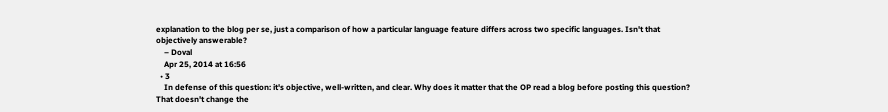explanation to the blog per se, just a comparison of how a particular language feature differs across two specific languages. Isn't that objectively answerable?
    – Doval
    Apr 25, 2014 at 16:56
  • 3
    In defense of this question: it's objective, well-written, and clear. Why does it matter that the OP read a blog before posting this question? That doesn't change the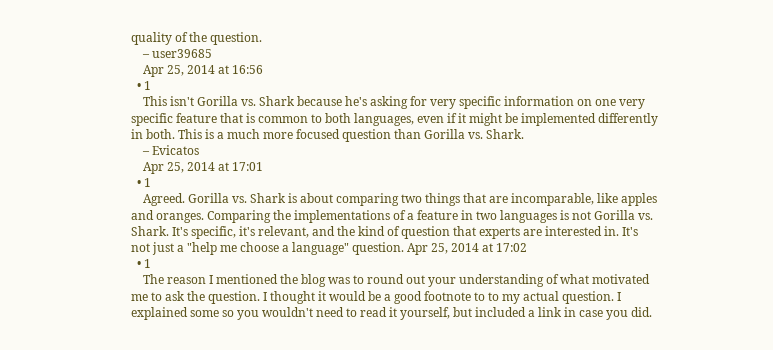quality of the question.
    – user39685
    Apr 25, 2014 at 16:56
  • 1
    This isn't Gorilla vs. Shark because he's asking for very specific information on one very specific feature that is common to both languages, even if it might be implemented differently in both. This is a much more focused question than Gorilla vs. Shark.
    – Evicatos
    Apr 25, 2014 at 17:01
  • 1
    Agreed. Gorilla vs. Shark is about comparing two things that are incomparable, like apples and oranges. Comparing the implementations of a feature in two languages is not Gorilla vs. Shark. It's specific, it's relevant, and the kind of question that experts are interested in. It's not just a "help me choose a language" question. Apr 25, 2014 at 17:02
  • 1
    The reason I mentioned the blog was to round out your understanding of what motivated me to ask the question. I thought it would be a good footnote to to my actual question. I explained some so you wouldn't need to read it yourself, but included a link in case you did.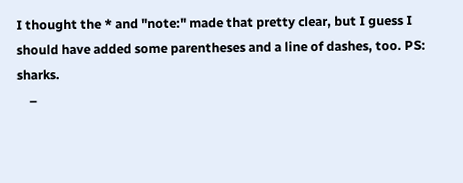I thought the * and "note:" made that pretty clear, but I guess I should have added some parentheses and a line of dashes, too. PS: sharks.
    –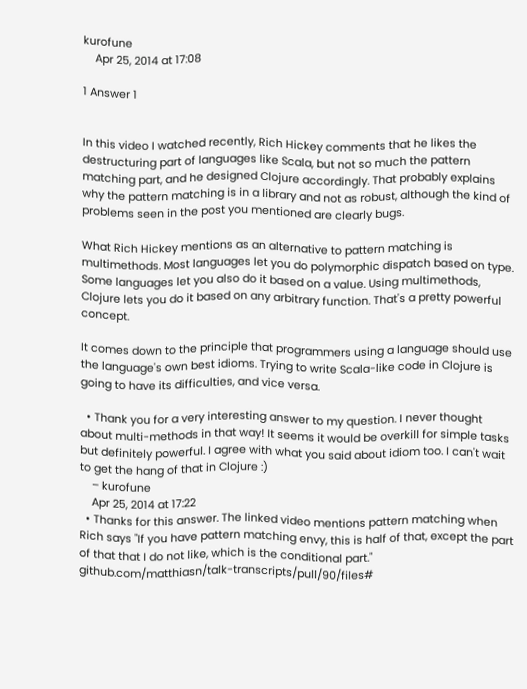kurofune
    Apr 25, 2014 at 17:08

1 Answer 1


In this video I watched recently, Rich Hickey comments that he likes the destructuring part of languages like Scala, but not so much the pattern matching part, and he designed Clojure accordingly. That probably explains why the pattern matching is in a library and not as robust, although the kind of problems seen in the post you mentioned are clearly bugs.

What Rich Hickey mentions as an alternative to pattern matching is multimethods. Most languages let you do polymorphic dispatch based on type. Some languages let you also do it based on a value. Using multimethods, Clojure lets you do it based on any arbitrary function. That's a pretty powerful concept.

It comes down to the principle that programmers using a language should use the language's own best idioms. Trying to write Scala-like code in Clojure is going to have its difficulties, and vice versa.

  • Thank you for a very interesting answer to my question. I never thought about multi-methods in that way! It seems it would be overkill for simple tasks but definitely powerful. I agree with what you said about idiom too. I can't wait to get the hang of that in Clojure :)
    – kurofune
    Apr 25, 2014 at 17:22
  • Thanks for this answer. The linked video mentions pattern matching when Rich says "If you have pattern matching envy, this is half of that, except the part of that that I do not like, which is the conditional part." github.com/matthiasn/talk-transcripts/pull/90/files#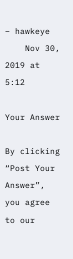– hawkeye
    Nov 30, 2019 at 5:12

Your Answer

By clicking “Post Your Answer”, you agree to our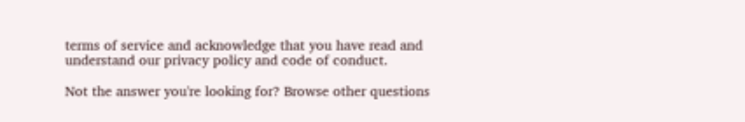terms of service and acknowledge that you have read and understand our privacy policy and code of conduct.

Not the answer you're looking for? Browse other questions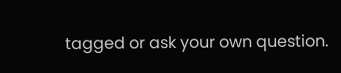tagged or ask your own question.